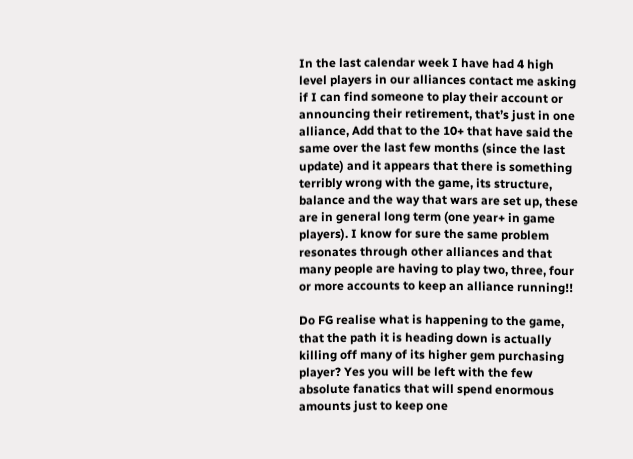In the last calendar week I have had 4 high level players in our alliances contact me asking if I can find someone to play their account or announcing their retirement, that’s just in one alliance, Add that to the 10+ that have said the same over the last few months (since the last update) and it appears that there is something terribly wrong with the game, its structure, balance and the way that wars are set up, these are in general long term (one year+ in game players). I know for sure the same problem resonates through other alliances and that many people are having to play two, three, four or more accounts to keep an alliance running!!

Do FG realise what is happening to the game, that the path it is heading down is actually killing off many of its higher gem purchasing player? Yes you will be left with the few absolute fanatics that will spend enormous amounts just to keep one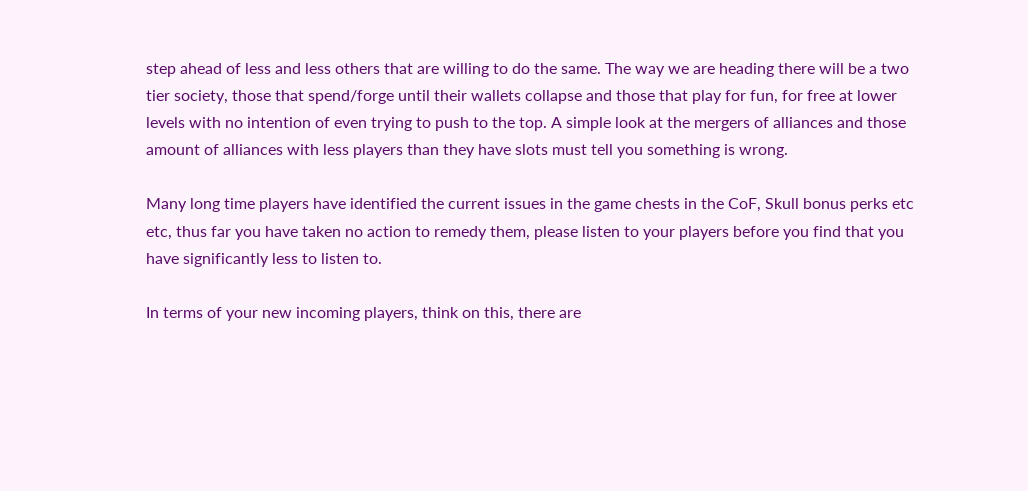step ahead of less and less others that are willing to do the same. The way we are heading there will be a two tier society, those that spend/forge until their wallets collapse and those that play for fun, for free at lower levels with no intention of even trying to push to the top. A simple look at the mergers of alliances and those amount of alliances with less players than they have slots must tell you something is wrong.

Many long time players have identified the current issues in the game chests in the CoF, Skull bonus perks etc etc, thus far you have taken no action to remedy them, please listen to your players before you find that you have significantly less to listen to.

In terms of your new incoming players, think on this, there are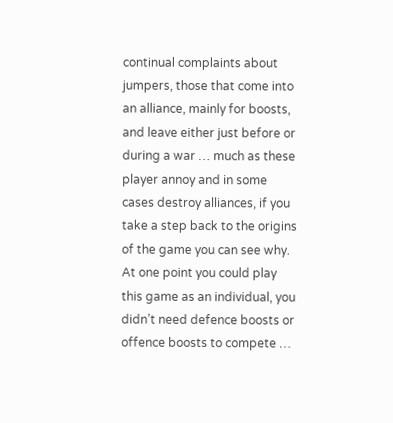continual complaints about jumpers, those that come into an alliance, mainly for boosts, and leave either just before or during a war … much as these player annoy and in some cases destroy alliances, if you take a step back to the origins of the game you can see why. At one point you could play this game as an individual, you didn’t need defence boosts or offence boosts to compete …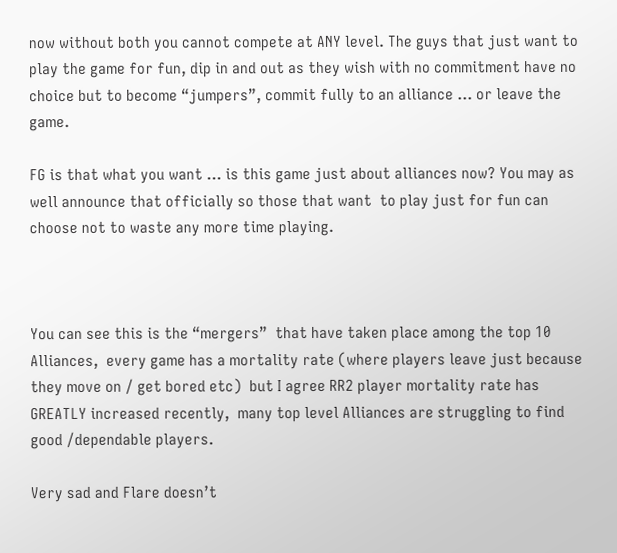now without both you cannot compete at ANY level. The guys that just want to play the game for fun, dip in and out as they wish with no commitment have no choice but to become “jumpers”, commit fully to an alliance … or leave the game.

FG is that what you want … is this game just about alliances now? You may as well announce that officially so those that want  to play just for fun can choose not to waste any more time playing.



You can see this is the “mergers”  that have taken place among the top 10 Alliances,  every game has a mortality rate (where players leave just because they move on / get bored etc)  but I agree RR2 player mortality rate has GREATLY increased recently,  many top level Alliances are struggling to find good /dependable players.

Very sad and Flare doesn’t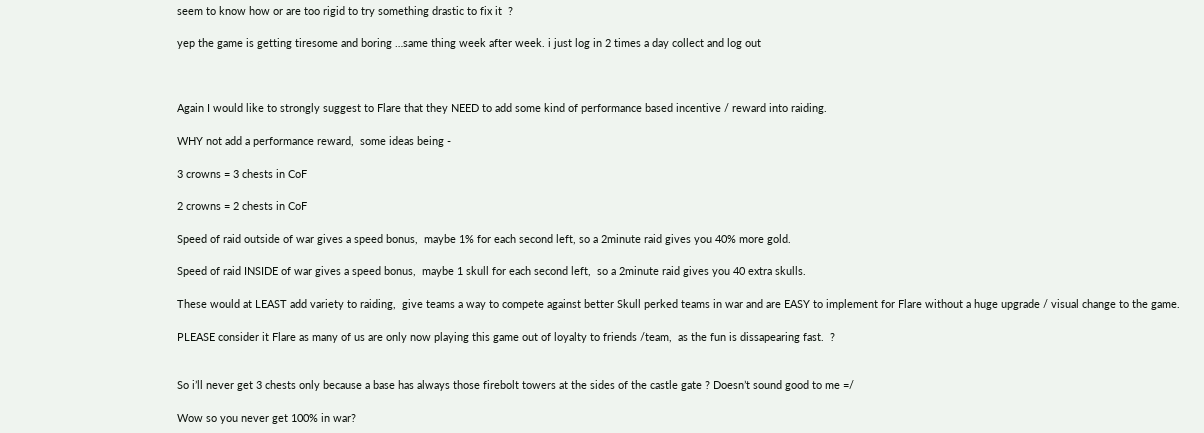seem to know how or are too rigid to try something drastic to fix it  ?

yep the game is getting tiresome and boring …same thing week after week. i just log in 2 times a day collect and log out



Again I would like to strongly suggest to Flare that they NEED to add some kind of performance based incentive / reward into raiding.

WHY not add a performance reward,  some ideas being -

3 crowns = 3 chests in CoF

2 crowns = 2 chests in CoF

Speed of raid outside of war gives a speed bonus,  maybe 1% for each second left, so a 2minute raid gives you 40% more gold.

Speed of raid INSIDE of war gives a speed bonus,  maybe 1 skull for each second left,  so a 2minute raid gives you 40 extra skulls.

These would at LEAST add variety to raiding,  give teams a way to compete against better Skull perked teams in war and are EASY to implement for Flare without a huge upgrade / visual change to the game.

PLEASE consider it Flare as many of us are only now playing this game out of loyalty to friends /team,  as the fun is dissapearing fast.  ?


So i’ll never get 3 chests only because a base has always those firebolt towers at the sides of the castle gate ? Doesn’t sound good to me =/

Wow so you never get 100% in war?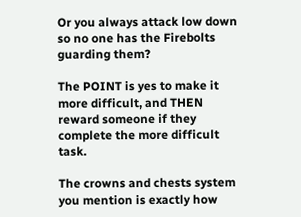Or you always attack low down so no one has the Firebolts guarding them?

The POINT is yes to make it more difficult, and THEN reward someone if they complete the more difficult task.

The crowns and chests system you mention is exactly how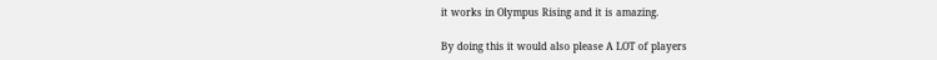it works in Olympus Rising and it is amazing.

By doing this it would also please A LOT of players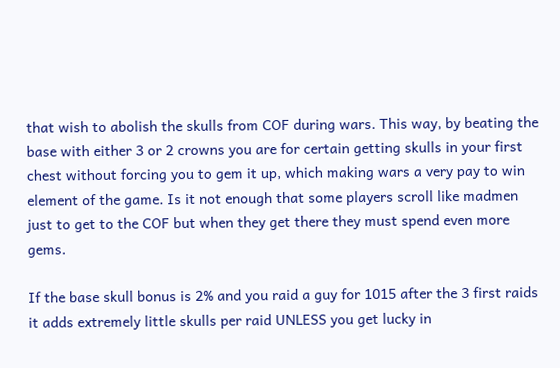that wish to abolish the skulls from COF during wars. This way, by beating the base with either 3 or 2 crowns you are for certain getting skulls in your first chest without forcing you to gem it up, which making wars a very pay to win element of the game. Is it not enough that some players scroll like madmen just to get to the COF but when they get there they must spend even more gems.

If the base skull bonus is 2% and you raid a guy for 1015 after the 3 first raids it adds extremely little skulls per raid UNLESS you get lucky in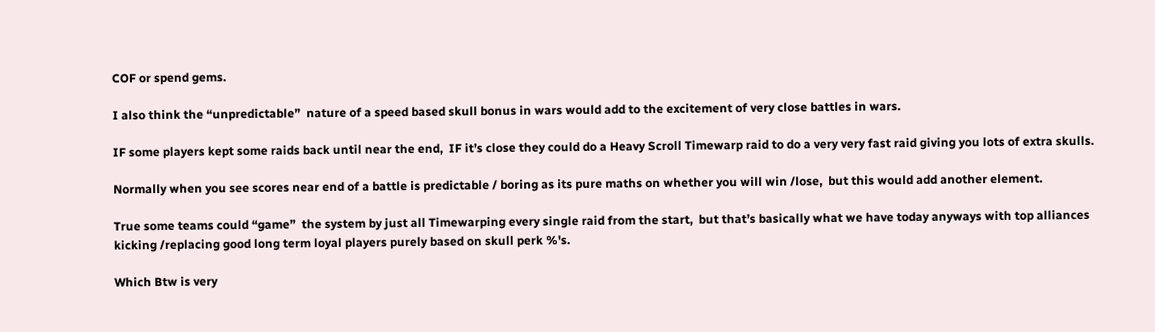COF or spend gems.

I also think the “unpredictable”  nature of a speed based skull bonus in wars would add to the excitement of very close battles in wars.

IF some players kept some raids back until near the end,  IF it’s close they could do a Heavy Scroll Timewarp raid to do a very very fast raid giving you lots of extra skulls.

Normally when you see scores near end of a battle is predictable / boring as its pure maths on whether you will win /lose,  but this would add another element.

True some teams could “game”  the system by just all Timewarping every single raid from the start,  but that’s basically what we have today anyways with top alliances kicking /replacing good long term loyal players purely based on skull perk %'s.

Which Btw is very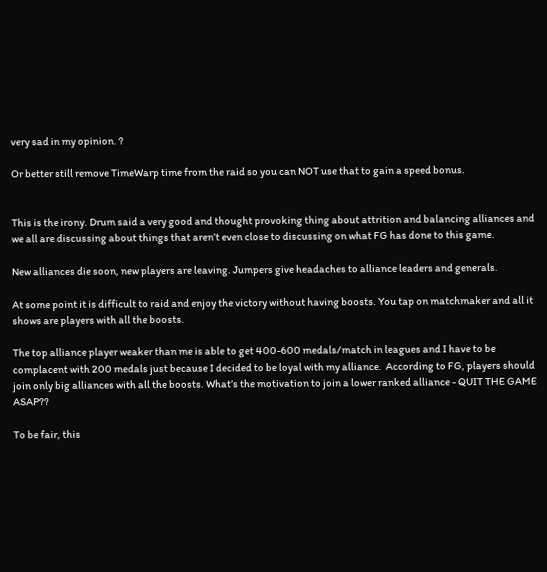very sad in my opinion. ?

Or better still remove TimeWarp time from the raid so you can NOT use that to gain a speed bonus.


This is the irony. Drum said a very good and thought provoking thing about attrition and balancing alliances and we all are discussing about things that aren’t even close to discussing on what FG has done to this game.

New alliances die soon, new players are leaving. Jumpers give headaches to alliance leaders and generals.

At some point it is difficult to raid and enjoy the victory without having boosts. You tap on matchmaker and all it shows are players with all the boosts.

The top alliance player weaker than me is able to get 400-600 medals/match in leagues and I have to be complacent with 200 medals just because I decided to be loyal with my alliance.  According to FG, players should join only big alliances with all the boosts. What’s the motivation to join a lower ranked alliance - QUIT THE GAME ASAP??

To be fair, this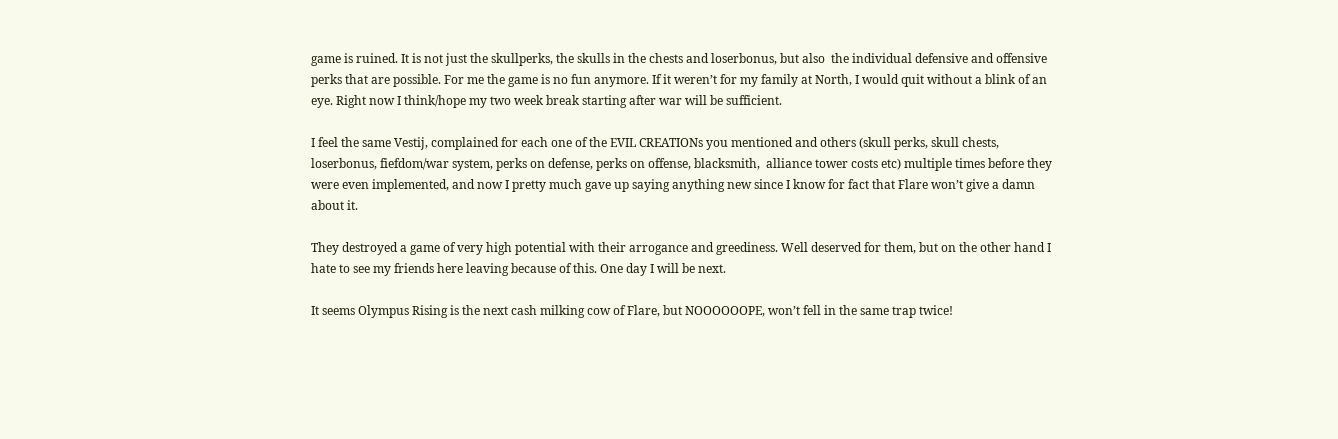game is ruined. It is not just the skullperks, the skulls in the chests and loserbonus, but also  the individual defensive and offensive perks that are possible. For me the game is no fun anymore. If it weren’t for my family at North, I would quit without a blink of an eye. Right now I think/hope my two week break starting after war will be sufficient.

I feel the same Vestij, complained for each one of the EVIL CREATIONs you mentioned and others (skull perks, skull chests, loserbonus, fiefdom/war system, perks on defense, perks on offense, blacksmith,  alliance tower costs etc) multiple times before they were even implemented, and now I pretty much gave up saying anything new since I know for fact that Flare won’t give a damn about it.

They destroyed a game of very high potential with their arrogance and greediness. Well deserved for them, but on the other hand I hate to see my friends here leaving because of this. One day I will be next.

It seems Olympus Rising is the next cash milking cow of Flare, but NOOOOOOPE, won’t fell in the same trap twice!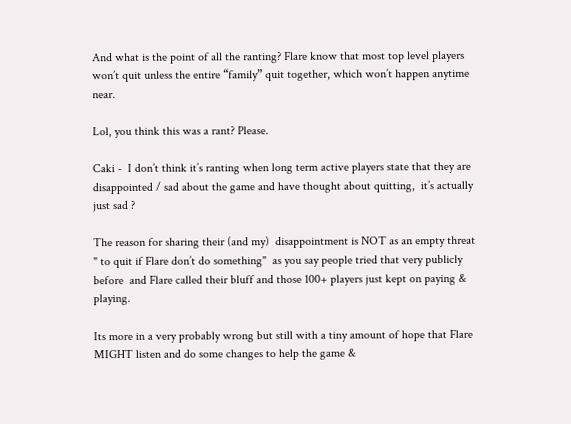And what is the point of all the ranting? Flare know that most top level players won’t quit unless the entire “family” quit together, which won’t happen anytime near.

Lol, you think this was a rant? Please.

Caki -  I don’t think it’s ranting when long term active players state that they are disappointed / sad about the game and have thought about quitting,  it’s actually just sad ?

The reason for sharing their (and my)  disappointment is NOT as an empty threat " to quit if Flare don’t do something"  as you say people tried that very publicly before  and Flare called their bluff and those 100+ players just kept on paying & playing.

Its more in a very probably wrong but still with a tiny amount of hope that Flare MIGHT listen and do some changes to help the game &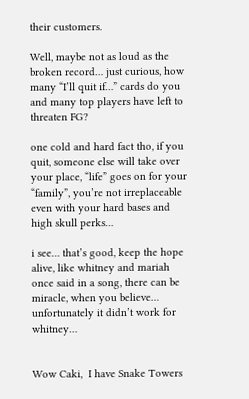their customers.

Well, maybe not as loud as the broken record… just curious, how many “I’ll quit if…” cards do you and many top players have left to threaten FG?

one cold and hard fact tho, if you quit, someone else will take over your place, “life” goes on for your “family”, you’re not irreplaceable even with your hard bases and high skull perks…

i see… that’s good, keep the hope alive, like whitney and mariah once said in a song, there can be miracle, when you believe… unfortunately it didn’t work for whitney…


Wow Caki,  I have Snake Towers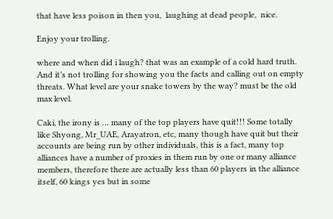that have less poison in then you,  laughing at dead people,  nice.

Enjoy your trolling.

where and when did i laugh? that was an example of a cold hard truth. And it’s not trolling for showing you the facts and calling out on empty threats. What level are your snake towers by the way? must be the old max level.

Caki, the irony is … many of the top players have quit!!! Some totally like Shyong, Mr_UAE, Arayatron, etc, many though have quit but their accounts are being run by other individuals, this is a fact, many top alliances have a number of proxies in them run by one or many alliance members, therefore there are actually less than 60 players in the alliance itself, 60 kings yes but in some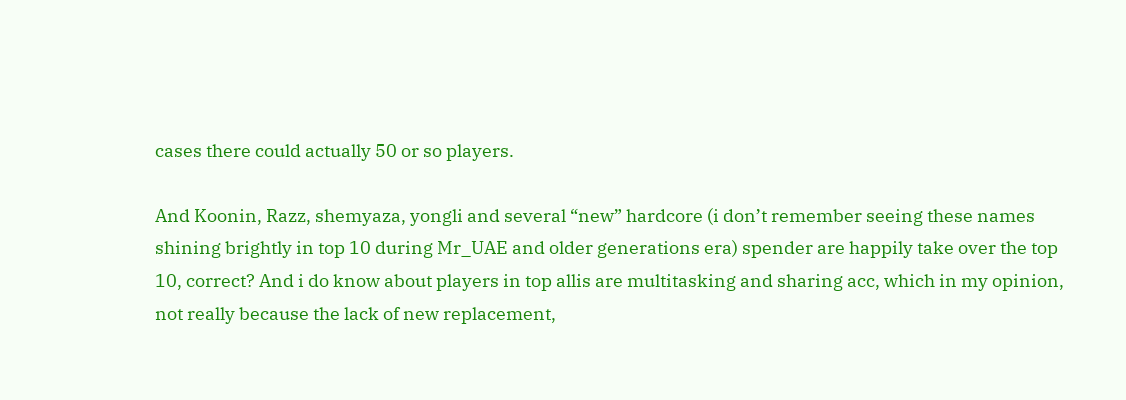cases there could actually 50 or so players.

And Koonin, Razz, shemyaza, yongli and several “new” hardcore (i don’t remember seeing these names shining brightly in top 10 during Mr_UAE and older generations era) spender are happily take over the top 10, correct? And i do know about players in top allis are multitasking and sharing acc, which in my opinion, not really because the lack of new replacement,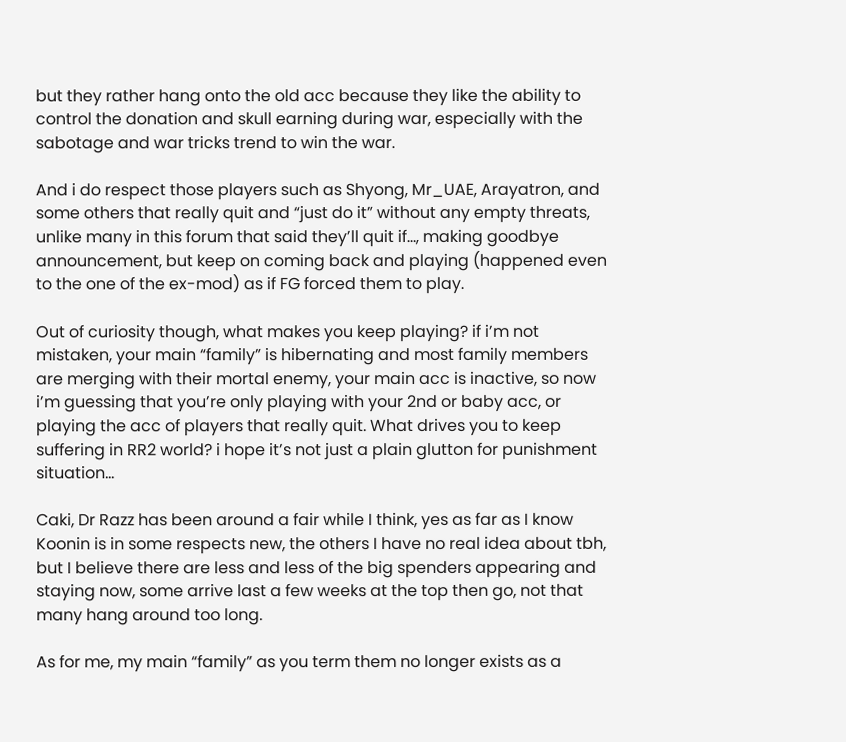but they rather hang onto the old acc because they like the ability to control the donation and skull earning during war, especially with the sabotage and war tricks trend to win the war.

And i do respect those players such as Shyong, Mr_UAE, Arayatron, and some others that really quit and “just do it” without any empty threats, unlike many in this forum that said they’ll quit if…, making goodbye announcement, but keep on coming back and playing (happened even to the one of the ex-mod) as if FG forced them to play.

Out of curiosity though, what makes you keep playing? if i’m not mistaken, your main “family” is hibernating and most family members are merging with their mortal enemy, your main acc is inactive, so now i’m guessing that you’re only playing with your 2nd or baby acc, or playing the acc of players that really quit. What drives you to keep suffering in RR2 world? i hope it’s not just a plain glutton for punishment situation…

Caki, Dr Razz has been around a fair while I think, yes as far as I know Koonin is in some respects new, the others I have no real idea about tbh, but I believe there are less and less of the big spenders appearing and staying now, some arrive last a few weeks at the top then go, not that many hang around too long.

As for me, my main “family” as you term them no longer exists as a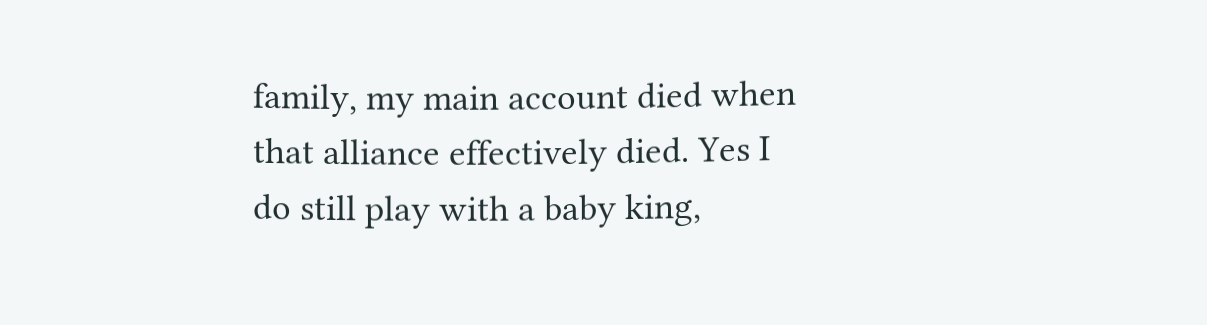family, my main account died when that alliance effectively died. Yes I do still play with a baby king,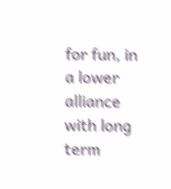for fun, in a lower alliance with long term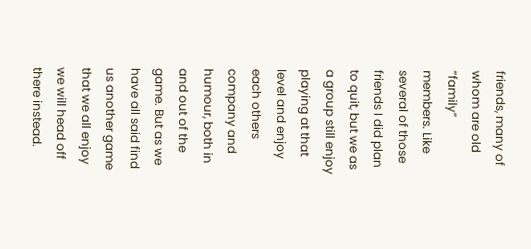friends, many of whom are old “family” members. Like several of those friends I did plan to quit, but we as a group still enjoy playing at that level and enjoy each others company and humour, both in and out of the game. But as we have all said find us another game that we all enjoy we will head off there instead.